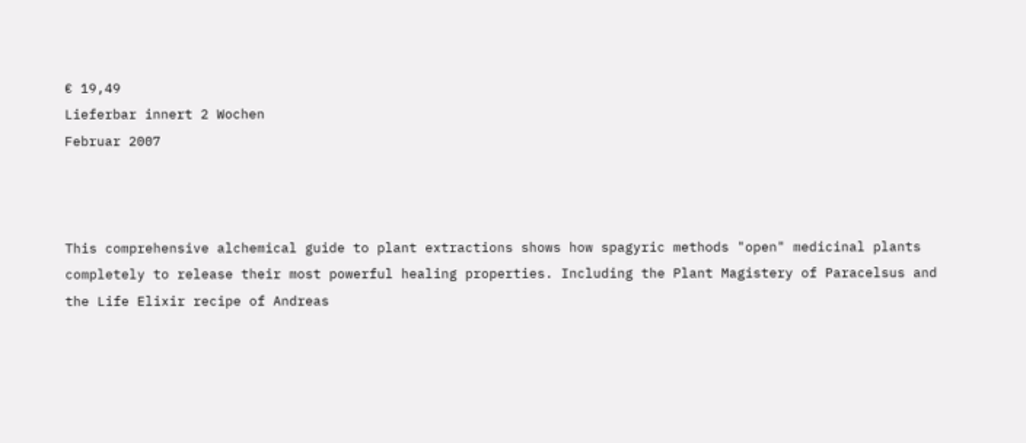€ 19,49
Lieferbar innert 2 Wochen
Februar 2007



This comprehensive alchemical guide to plant extractions shows how spagyric methods "open" medicinal plants completely to release their most powerful healing properties. Including the Plant Magistery of Paracelsus and the Life Elixir recipe of Andreas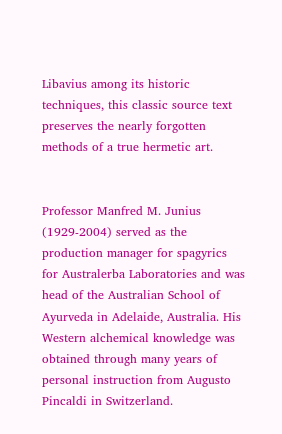Libavius among its historic techniques, this classic source text preserves the nearly forgotten methods of a true hermetic art.


Professor Manfred M. Junius (1929-2004) served as the production manager for spagyrics for Australerba Laboratories and was head of the Australian School of Ayurveda in Adelaide, Australia. His Western alchemical knowledge was obtained through many years of personal instruction from Augusto Pincaldi in Switzerland.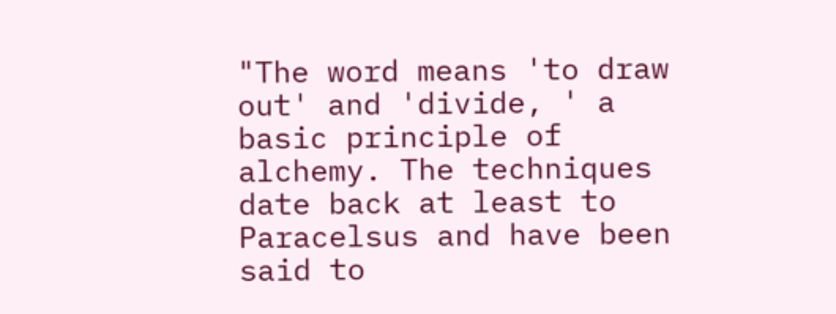"The word means 'to draw out' and 'divide, ' a basic principle of alchemy. The techniques date back at least to Paracelsus and have been said to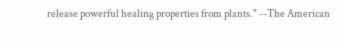release powerful healing properties from plants." --The American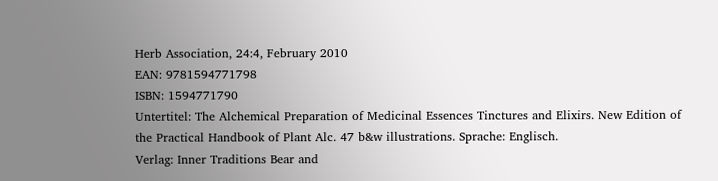Herb Association, 24:4, February 2010
EAN: 9781594771798
ISBN: 1594771790
Untertitel: The Alchemical Preparation of Medicinal Essences Tinctures and Elixirs. New Edition of the Practical Handbook of Plant Alc. 47 b&w illustrations. Sprache: Englisch.
Verlag: Inner Traditions Bear and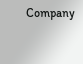Company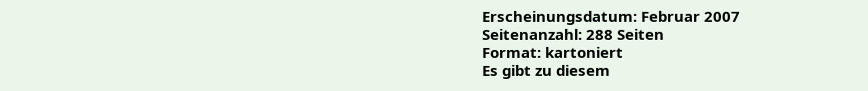Erscheinungsdatum: Februar 2007
Seitenanzahl: 288 Seiten
Format: kartoniert
Es gibt zu diesem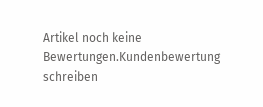Artikel noch keine Bewertungen.Kundenbewertung schreiben